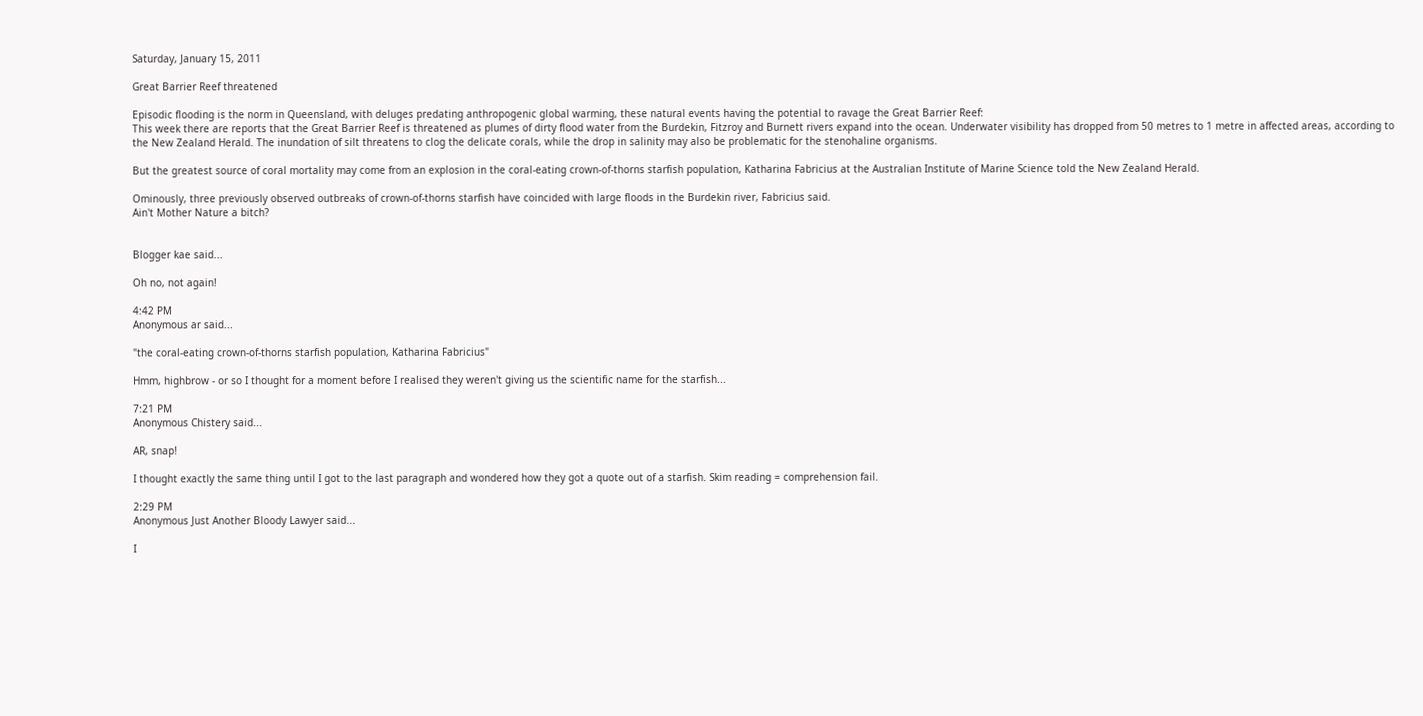Saturday, January 15, 2011

Great Barrier Reef threatened

Episodic flooding is the norm in Queensland, with deluges predating anthropogenic global warming, these natural events having the potential to ravage the Great Barrier Reef:
This week there are reports that the Great Barrier Reef is threatened as plumes of dirty flood water from the Burdekin, Fitzroy and Burnett rivers expand into the ocean. Underwater visibility has dropped from 50 metres to 1 metre in affected areas, according to the New Zealand Herald. The inundation of silt threatens to clog the delicate corals, while the drop in salinity may also be problematic for the stenohaline organisms.

But the greatest source of coral mortality may come from an explosion in the coral-eating crown-of-thorns starfish population, Katharina Fabricius at the Australian Institute of Marine Science told the New Zealand Herald.

Ominously, three previously observed outbreaks of crown-of-thorns starfish have coincided with large floods in the Burdekin river, Fabricius said.
Ain't Mother Nature a bitch?


Blogger kae said...

Oh no, not again!

4:42 PM
Anonymous ar said...

"the coral-eating crown-of-thorns starfish population, Katharina Fabricius"

Hmm, highbrow - or so I thought for a moment before I realised they weren't giving us the scientific name for the starfish...

7:21 PM
Anonymous Chistery said...

AR, snap!

I thought exactly the same thing until I got to the last paragraph and wondered how they got a quote out of a starfish. Skim reading = comprehension fail.

2:29 PM
Anonymous Just Another Bloody Lawyer said...

I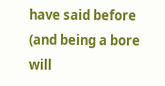have said before (and being a bore will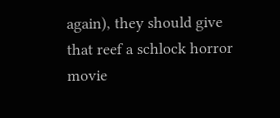again), they should give that reef a schlock horror movie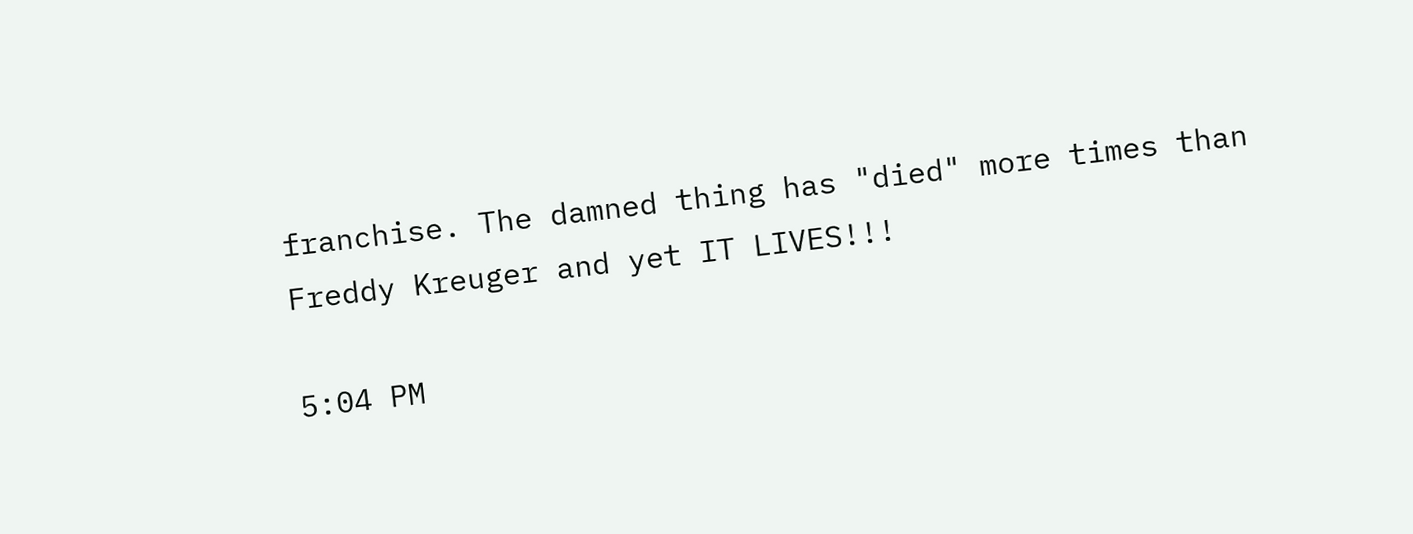franchise. The damned thing has "died" more times than Freddy Kreuger and yet IT LIVES!!!

5:04 PM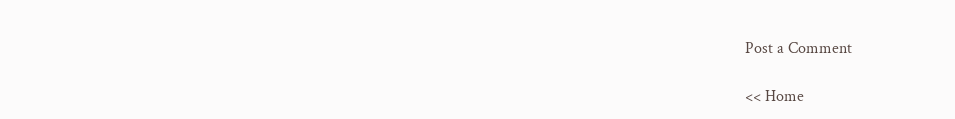Post a Comment

<< Home